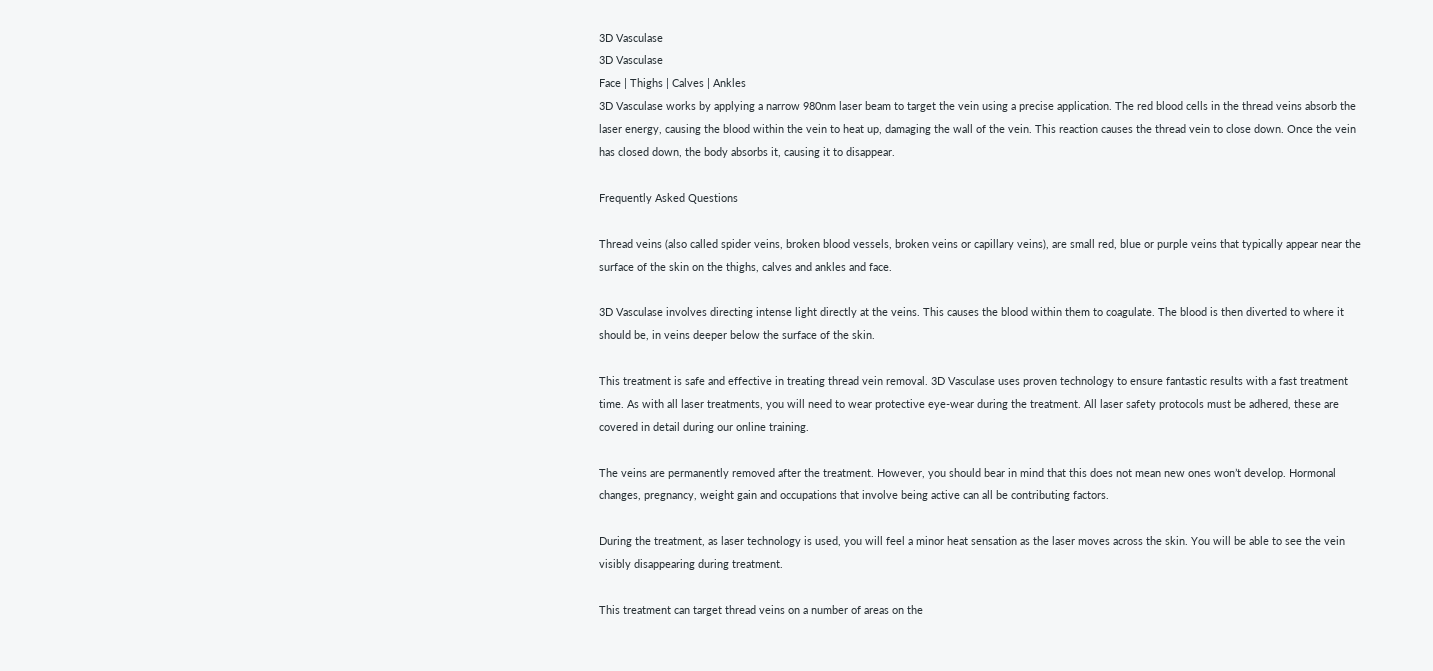3D Vasculase
3D Vasculase
Face | Thighs | Calves | Ankles
3D Vasculase works by applying a narrow 980nm laser beam to target the vein using a precise application. The red blood cells in the thread veins absorb the laser energy, causing the blood within the vein to heat up, damaging the wall of the vein. This reaction causes the thread vein to close down. Once the vein has closed down, the body absorbs it, causing it to disappear.

Frequently Asked Questions

Thread veins (also called spider veins, broken blood vessels, broken veins or capillary veins), are small red, blue or purple veins that typically appear near the surface of the skin on the thighs, calves and ankles and face.

3D Vasculase involves directing intense light directly at the veins. This causes the blood within them to coagulate. The blood is then diverted to where it should be, in veins deeper below the surface of the skin.

This treatment is safe and effective in treating thread vein removal. 3D Vasculase uses proven technology to ensure fantastic results with a fast treatment time. As with all laser treatments, you will need to wear protective eye-wear during the treatment. All laser safety protocols must be adhered, these are covered in detail during our online training.

The veins are permanently removed after the treatment. However, you should bear in mind that this does not mean new ones won’t develop. Hormonal changes, pregnancy, weight gain and occupations that involve being active can all be contributing factors.

During the treatment, as laser technology is used, you will feel a minor heat sensation as the laser moves across the skin. You will be able to see the vein visibly disappearing during treatment.

This treatment can target thread veins on a number of areas on the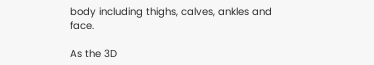body including thighs, calves, ankles and face.

As the 3D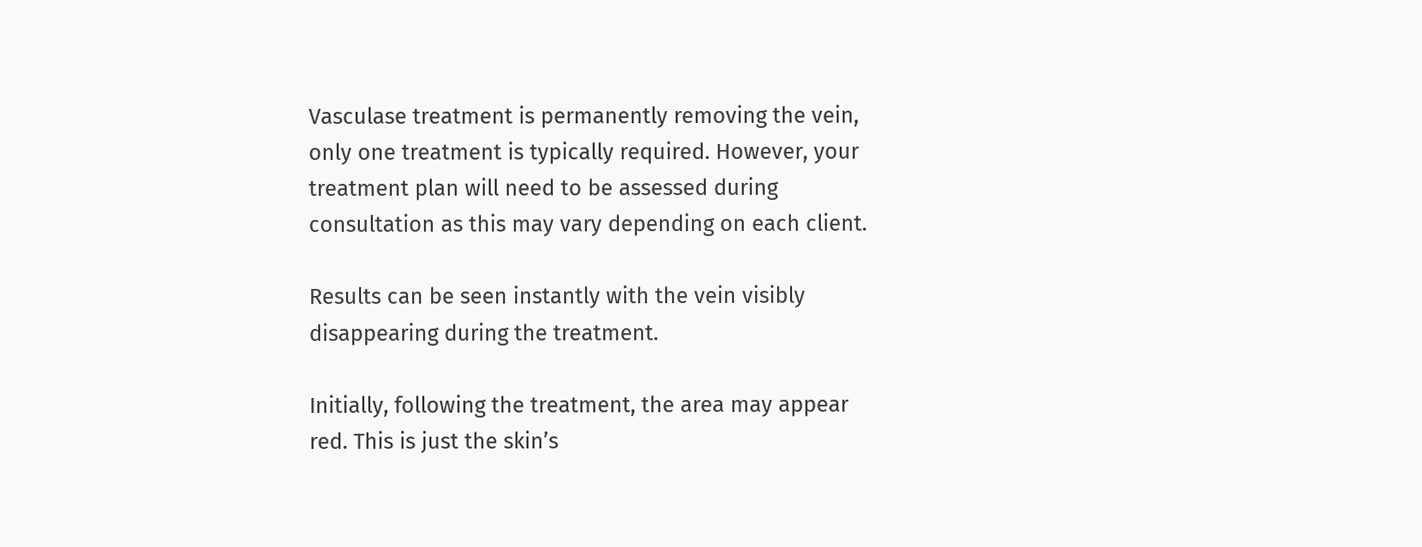Vasculase treatment is permanently removing the vein, only one treatment is typically required. However, your treatment plan will need to be assessed during consultation as this may vary depending on each client.

Results can be seen instantly with the vein visibly disappearing during the treatment.

Initially, following the treatment, the area may appear red. This is just the skin’s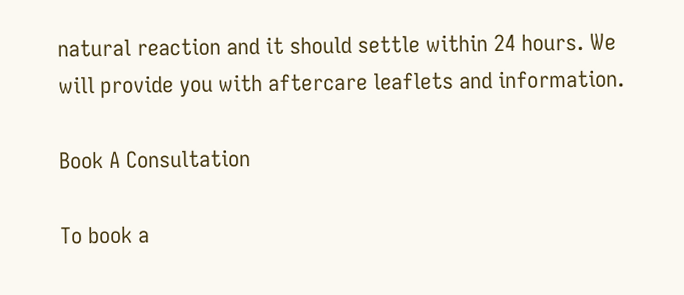natural reaction and it should settle within 24 hours. We will provide you with aftercare leaflets and information.

Book A Consultation

To book a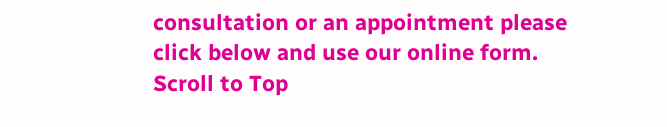consultation or an appointment please click below and use our online form.
Scroll to Top